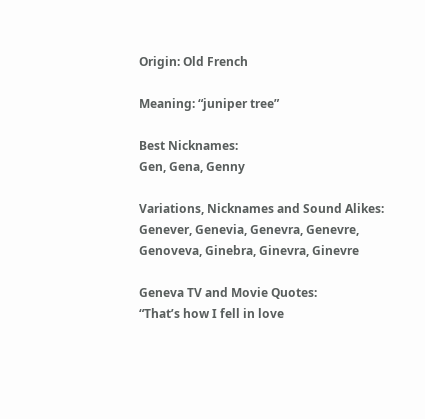Origin: Old French

Meaning: “juniper tree”

Best Nicknames:
Gen, Gena, Genny

Variations, Nicknames and Sound Alikes:
Genever, Genevia, Genevra, Genevre,
Genoveva, Ginebra, Ginevra, Ginevre

Geneva TV and Movie Quotes:
“That’s how I fell in love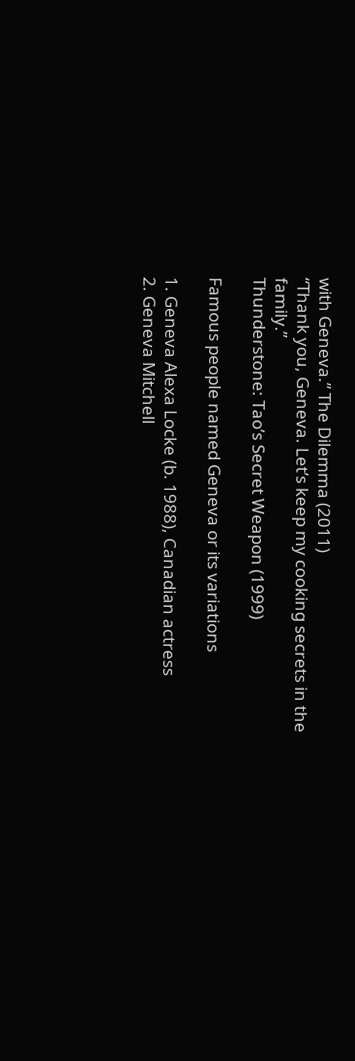with Geneva.” The Dilemma (2011)
“Thank you, Geneva. Let’s keep my cooking secrets in the family.”
Thunderstone: Tao’s Secret Weapon (1999)

Famous people named Geneva or its variations

1. Geneva Alexa Locke (b. 1988), Canadian actress
2. Geneva Mitchell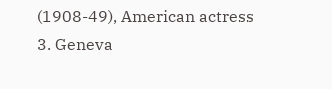(1908-49), American actress
3. Geneva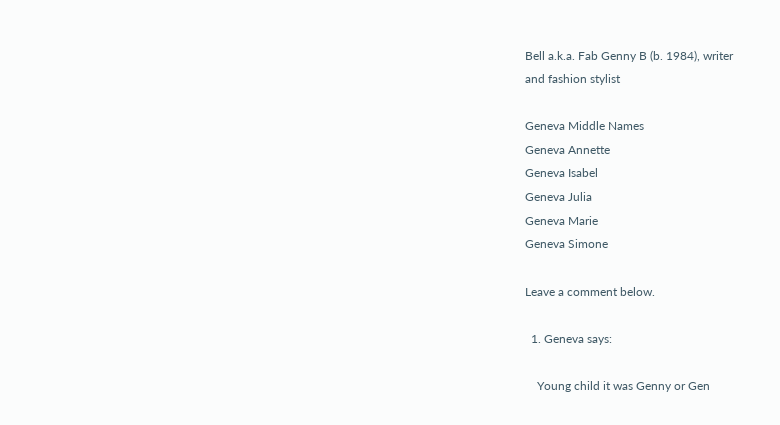Bell a.k.a. Fab Genny B (b. 1984), writer
and fashion stylist

Geneva Middle Names
Geneva Annette
Geneva Isabel
Geneva Julia
Geneva Marie
Geneva Simone

Leave a comment below.

  1. Geneva says:

    Young child it was Genny or Gen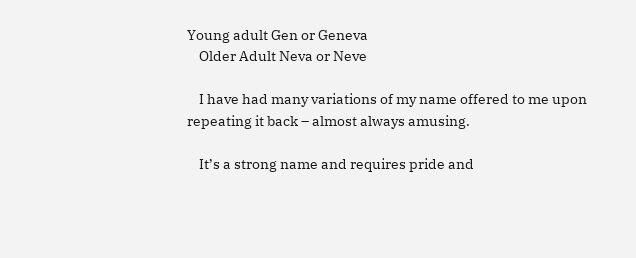Young adult Gen or Geneva
    Older Adult Neva or Neve

    I have had many variations of my name offered to me upon repeating it back – almost always amusing.

    It’s a strong name and requires pride and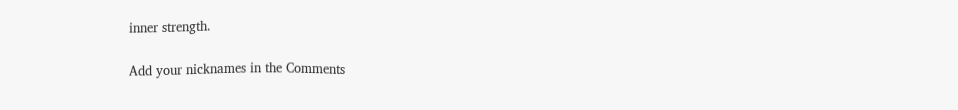inner strength.

Add your nicknames in the Comments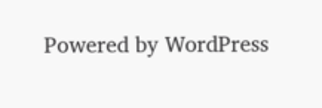Powered by WordPress